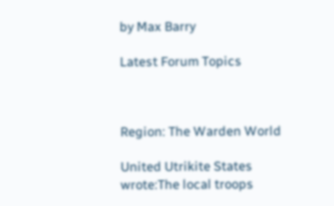by Max Barry

Latest Forum Topics



Region: The Warden World

United Utrikite States wrote:The local troops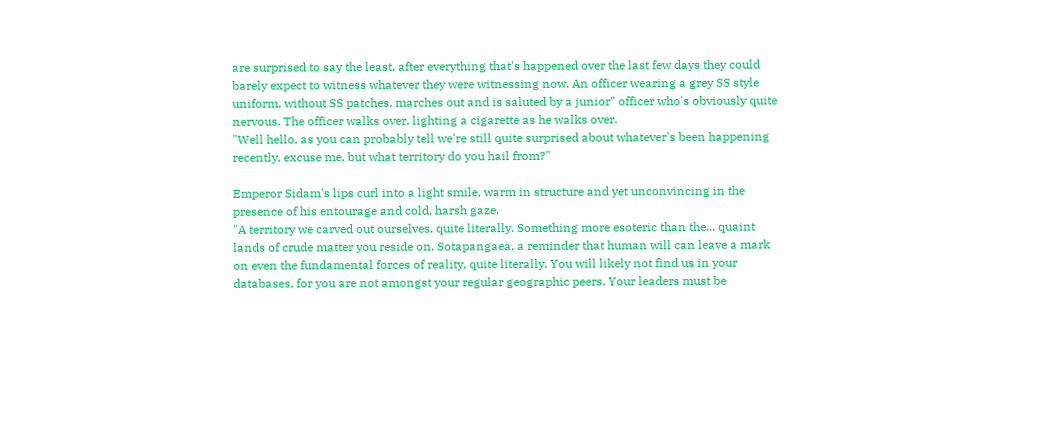are surprised to say the least, after everything that's happened over the last few days they could barely expect to witness whatever they were witnessing now. An officer wearing a grey SS style uniform, without SS patches, marches out and is saluted by a junior" officer who's obviously quite nervous. The officer walks over, lighting a cigarette as he walks over.
"Well hello, as you can probably tell we're still quite surprised about whatever's been happening recently, excuse me, but what territory do you hail from?"

Emperor Sidam's lips curl into a light smile, warm in structure and yet unconvincing in the presence of his entourage and cold, harsh gaze.
"A territory we carved out ourselves, quite literally. Something more esoteric than the... quaint lands of crude matter you reside on. Sotapangaea, a reminder that human will can leave a mark on even the fundamental forces of reality, quite literally. You will likely not find us in your databases, for you are not amongst your regular geographic peers. Your leaders must be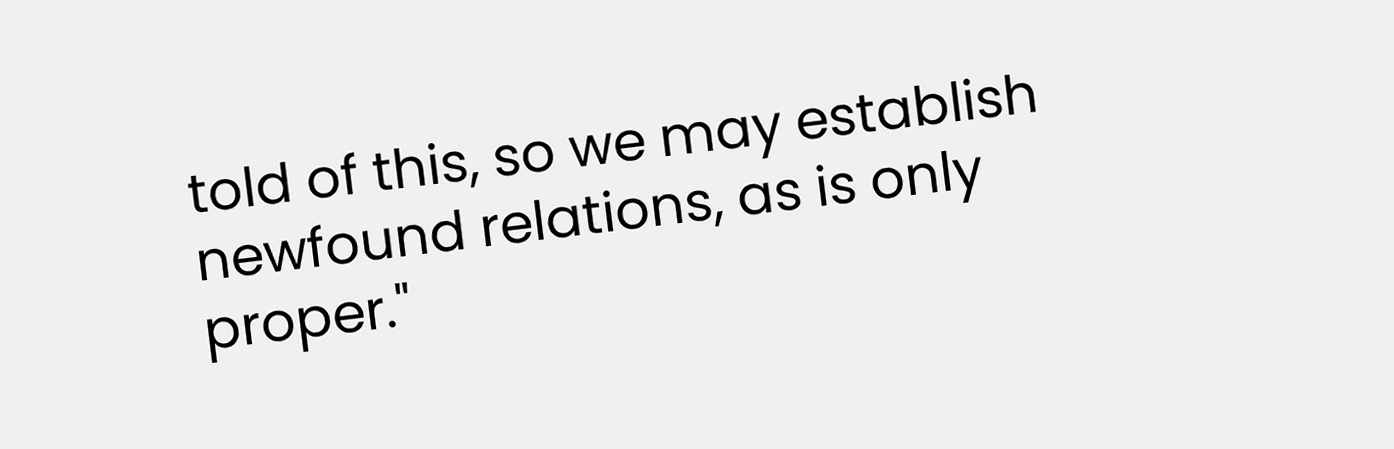told of this, so we may establish newfound relations, as is only proper."